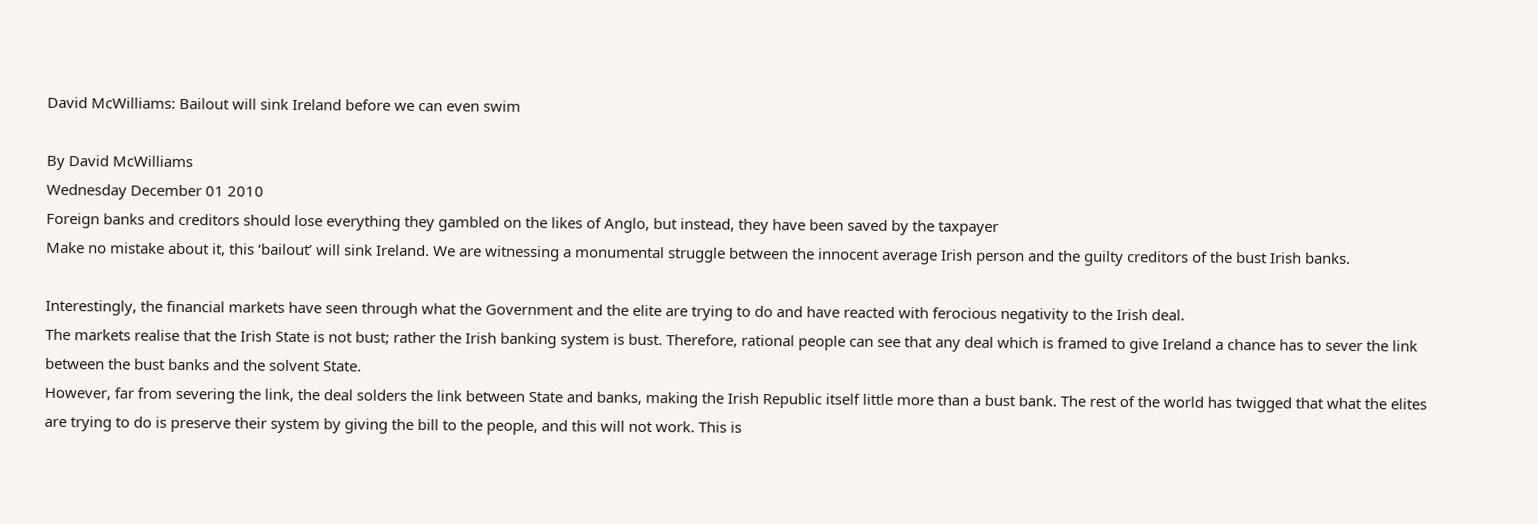David McWilliams: Bailout will sink Ireland before we can even swim

By David McWilliams
Wednesday December 01 2010
Foreign banks and creditors should lose everything they gambled on the likes of Anglo, but instead, they have been saved by the taxpayer
Make no mistake about it, this ‘bailout’ will sink Ireland. We are witnessing a monumental struggle between the innocent average Irish person and the guilty creditors of the bust Irish banks.

Interestingly, the financial markets have seen through what the Government and the elite are trying to do and have reacted with ferocious negativity to the Irish deal.
The markets realise that the Irish State is not bust; rather the Irish banking system is bust. Therefore, rational people can see that any deal which is framed to give Ireland a chance has to sever the link between the bust banks and the solvent State.
However, far from severing the link, the deal solders the link between State and banks, making the Irish Republic itself little more than a bust bank. The rest of the world has twigged that what the elites are trying to do is preserve their system by giving the bill to the people, and this will not work. This is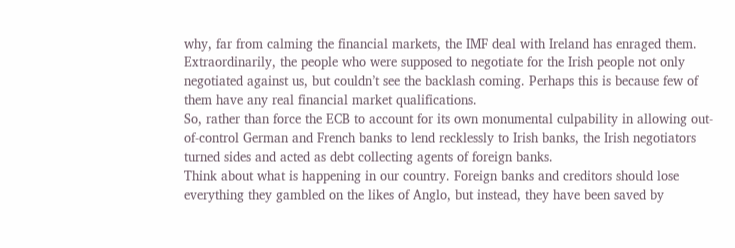why, far from calming the financial markets, the IMF deal with Ireland has enraged them.
Extraordinarily, the people who were supposed to negotiate for the Irish people not only negotiated against us, but couldn’t see the backlash coming. Perhaps this is because few of them have any real financial market qualifications.
So, rather than force the ECB to account for its own monumental culpability in allowing out-of-control German and French banks to lend recklessly to Irish banks, the Irish negotiators turned sides and acted as debt collecting agents of foreign banks.
Think about what is happening in our country. Foreign banks and creditors should lose everything they gambled on the likes of Anglo, but instead, they have been saved by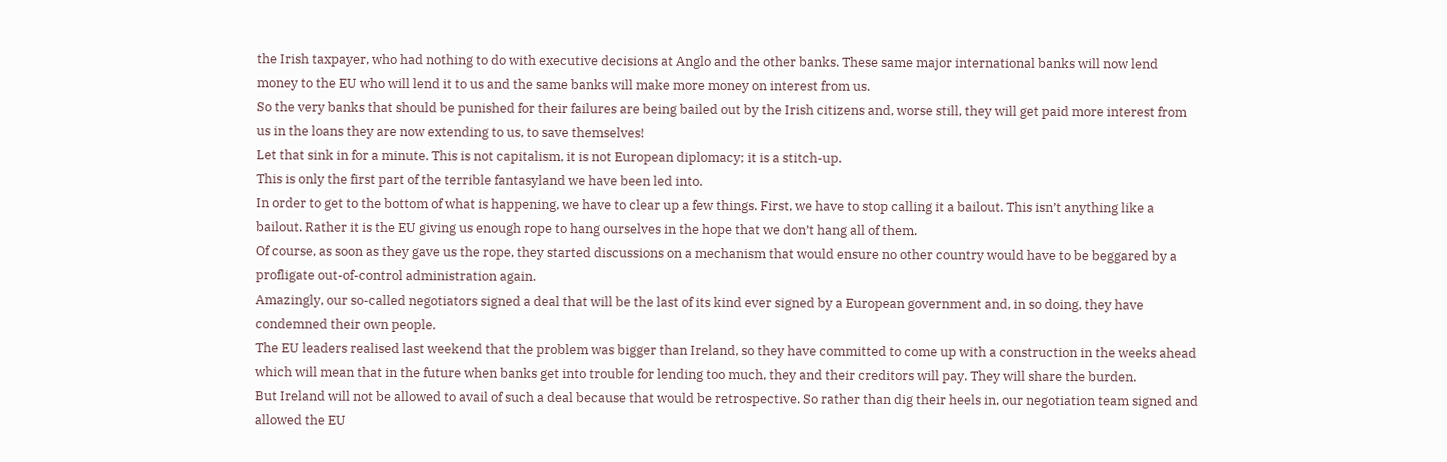the Irish taxpayer, who had nothing to do with executive decisions at Anglo and the other banks. These same major international banks will now lend money to the EU who will lend it to us and the same banks will make more money on interest from us.
So the very banks that should be punished for their failures are being bailed out by the Irish citizens and, worse still, they will get paid more interest from us in the loans they are now extending to us, to save themselves!
Let that sink in for a minute. This is not capitalism, it is not European diplomacy; it is a stitch-up.
This is only the first part of the terrible fantasyland we have been led into.
In order to get to the bottom of what is happening, we have to clear up a few things. First, we have to stop calling it a bailout. This isn’t anything like a bailout. Rather it is the EU giving us enough rope to hang ourselves in the hope that we don’t hang all of them.
Of course, as soon as they gave us the rope, they started discussions on a mechanism that would ensure no other country would have to be beggared by a profligate out-of-control administration again.
Amazingly, our so-called negotiators signed a deal that will be the last of its kind ever signed by a European government and, in so doing, they have condemned their own people.
The EU leaders realised last weekend that the problem was bigger than Ireland, so they have committed to come up with a construction in the weeks ahead which will mean that in the future when banks get into trouble for lending too much, they and their creditors will pay. They will share the burden.
But Ireland will not be allowed to avail of such a deal because that would be retrospective. So rather than dig their heels in, our negotiation team signed and allowed the EU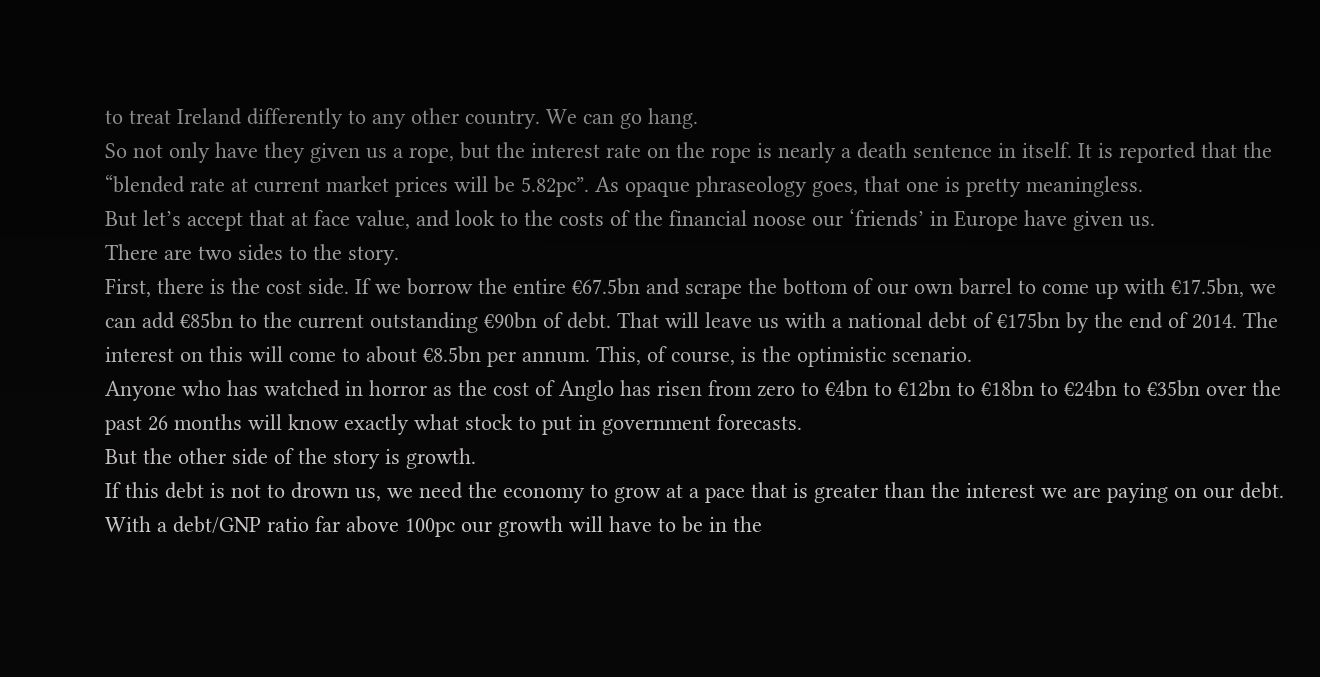to treat Ireland differently to any other country. We can go hang.
So not only have they given us a rope, but the interest rate on the rope is nearly a death sentence in itself. It is reported that the “blended rate at current market prices will be 5.82pc”. As opaque phraseology goes, that one is pretty meaningless.
But let’s accept that at face value, and look to the costs of the financial noose our ‘friends’ in Europe have given us.
There are two sides to the story.
First, there is the cost side. If we borrow the entire €67.5bn and scrape the bottom of our own barrel to come up with €17.5bn, we can add €85bn to the current outstanding €90bn of debt. That will leave us with a national debt of €175bn by the end of 2014. The interest on this will come to about €8.5bn per annum. This, of course, is the optimistic scenario.
Anyone who has watched in horror as the cost of Anglo has risen from zero to €4bn to €12bn to €18bn to €24bn to €35bn over the past 26 months will know exactly what stock to put in government forecasts.
But the other side of the story is growth.
If this debt is not to drown us, we need the economy to grow at a pace that is greater than the interest we are paying on our debt.
With a debt/GNP ratio far above 100pc our growth will have to be in the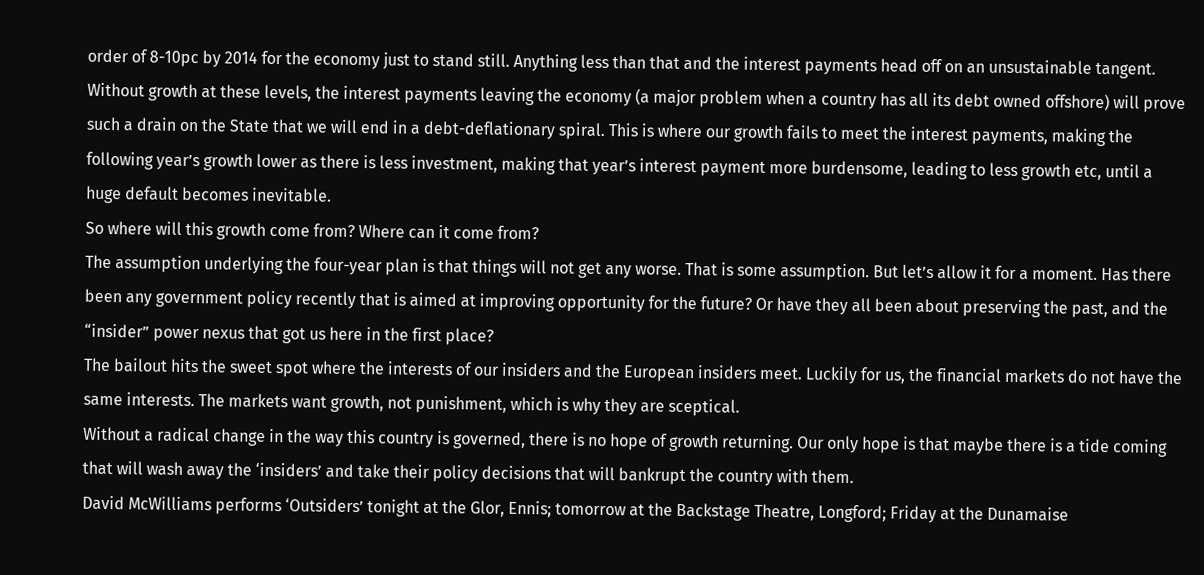order of 8-10pc by 2014 for the economy just to stand still. Anything less than that and the interest payments head off on an unsustainable tangent.
Without growth at these levels, the interest payments leaving the economy (a major problem when a country has all its debt owned offshore) will prove such a drain on the State that we will end in a debt-deflationary spiral. This is where our growth fails to meet the interest payments, making the following year’s growth lower as there is less investment, making that year’s interest payment more burdensome, leading to less growth etc, until a huge default becomes inevitable.
So where will this growth come from? Where can it come from?
The assumption underlying the four-year plan is that things will not get any worse. That is some assumption. But let’s allow it for a moment. Has there been any government policy recently that is aimed at improving opportunity for the future? Or have they all been about preserving the past, and the “insider” power nexus that got us here in the first place?
The bailout hits the sweet spot where the interests of our insiders and the European insiders meet. Luckily for us, the financial markets do not have the same interests. The markets want growth, not punishment, which is why they are sceptical.
Without a radical change in the way this country is governed, there is no hope of growth returning. Our only hope is that maybe there is a tide coming that will wash away the ‘insiders’ and take their policy decisions that will bankrupt the country with them.
David McWilliams performs ‘Outsiders’ tonight at the Glor, Ennis; tomorrow at the Backstage Theatre, Longford; Friday at the Dunamaise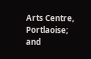Arts Centre, Portlaoise; and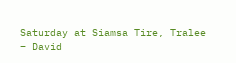Saturday at Siamsa Tire, Tralee
– David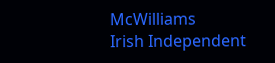McWilliams
Irish Independent